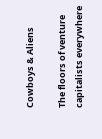Cowboys & Aliens

The floors of venture capitalists everywhere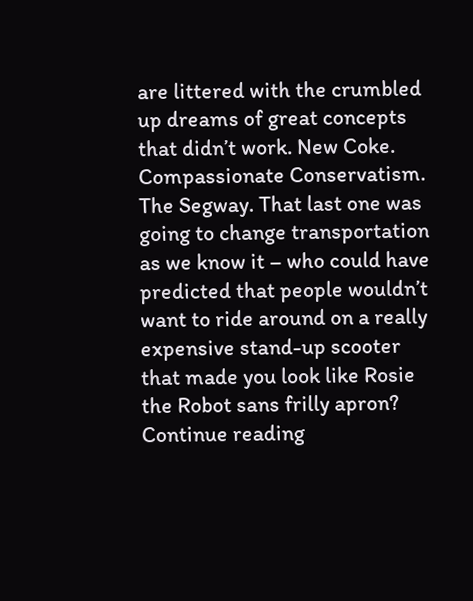are littered with the crumbled up dreams of great concepts that didn’t work. New Coke. Compassionate Conservatism. The Segway. That last one was going to change transportation as we know it – who could have predicted that people wouldn’t want to ride around on a really expensive stand-up scooter that made you look like Rosie the Robot sans frilly apron? Continue reading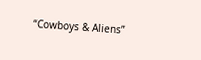“Cowboys & Aliens”